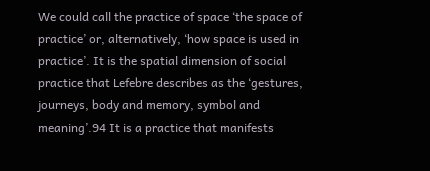We could call the practice of space ‘the space of practice’ or, alternatively, ‘how space is used in practice’. It is the spatial dimension of social practice that Lefebre describes as the ‘gestures, journeys, body and memory, symbol and meaning’.94 It is a practice that manifests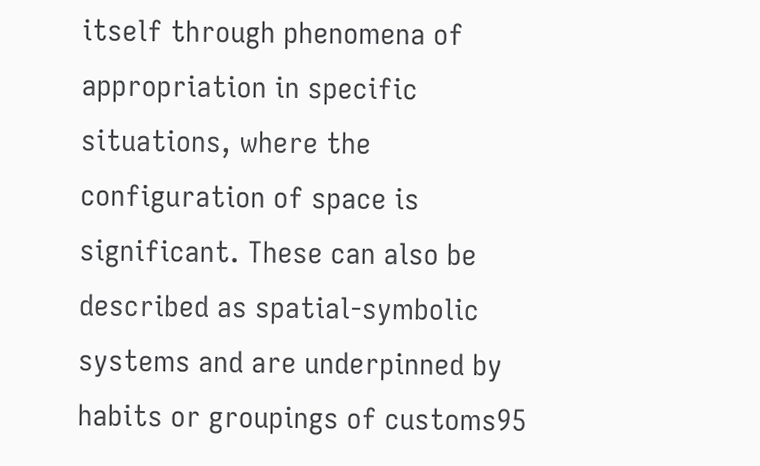itself through phenomena of appropriation in specific situations, where the configuration of space is significant. These can also be described as spatial-symbolic systems and are underpinned by habits or groupings of customs95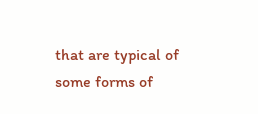that are typical of some forms of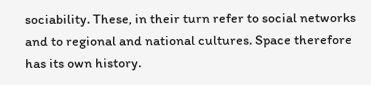sociability. These, in their turn refer to social networks and to regional and national cultures. Space therefore has its own history.